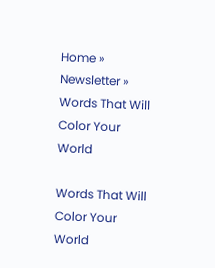Home » Newsletter » Words That Will Color Your World

Words That Will Color Your World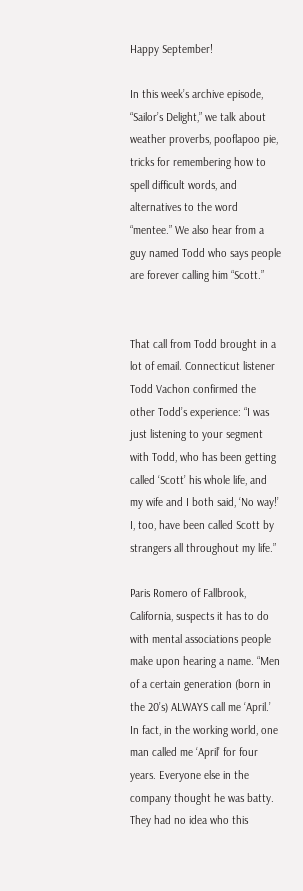Happy September!

In this week’s archive episode, “Sailor’s Delight,” we talk about weather proverbs, pooflapoo pie, tricks for remembering how to spell difficult words, and alternatives to the word “mentee.” We also hear from a guy named Todd who says people are forever calling him “Scott.”


That call from Todd brought in a lot of email. Connecticut listener Todd Vachon confirmed the other Todd’s experience: “I was just listening to your segment with Todd, who has been getting called ‘Scott’ his whole life, and my wife and I both said, ‘No way!’ I, too, have been called Scott by strangers all throughout my life.”

Paris Romero of Fallbrook, California, suspects it has to do with mental associations people make upon hearing a name. “Men of a certain generation (born in the 20’s) ALWAYS call me ‘April.’ In fact, in the working world, one man called me ‘April’ for four years. Everyone else in the company thought he was batty. They had no idea who this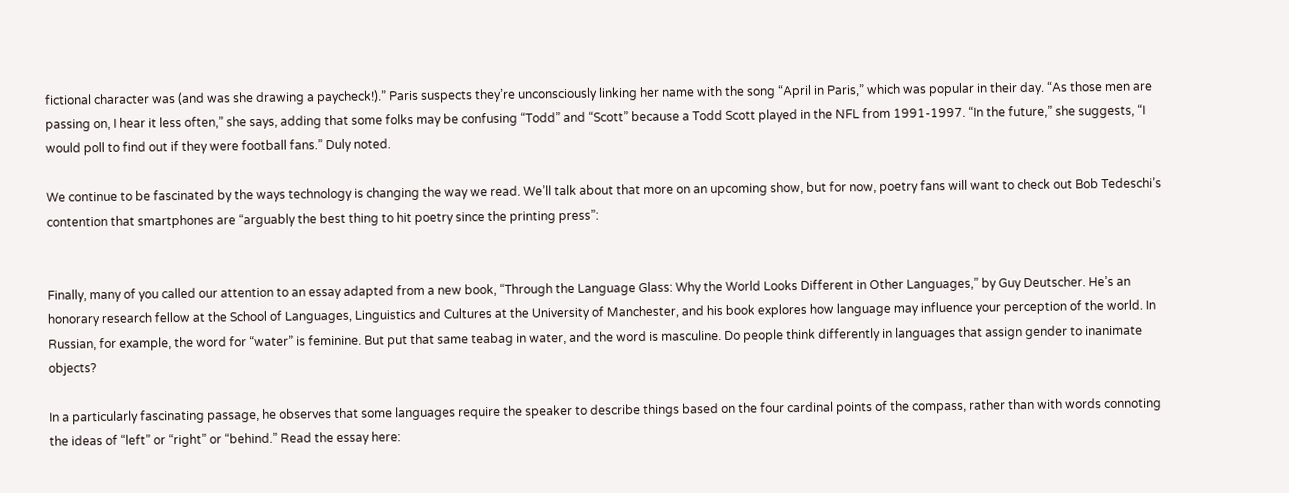fictional character was (and was she drawing a paycheck!).” Paris suspects they’re unconsciously linking her name with the song “April in Paris,” which was popular in their day. “As those men are passing on, I hear it less often,” she says, adding that some folks may be confusing “Todd” and “Scott” because a Todd Scott played in the NFL from 1991-1997. “In the future,” she suggests, “I would poll to find out if they were football fans.” Duly noted.

We continue to be fascinated by the ways technology is changing the way we read. We’ll talk about that more on an upcoming show, but for now, poetry fans will want to check out Bob Tedeschi’s contention that smartphones are “arguably the best thing to hit poetry since the printing press”:


Finally, many of you called our attention to an essay adapted from a new book, “Through the Language Glass: Why the World Looks Different in Other Languages,” by Guy Deutscher. He’s an honorary research fellow at the School of Languages, Linguistics and Cultures at the University of Manchester, and his book explores how language may influence your perception of the world. In Russian, for example, the word for “water” is feminine. But put that same teabag in water, and the word is masculine. Do people think differently in languages that assign gender to inanimate objects?

In a particularly fascinating passage, he observes that some languages require the speaker to describe things based on the four cardinal points of the compass, rather than with words connoting the ideas of “left” or “right” or “behind.” Read the essay here: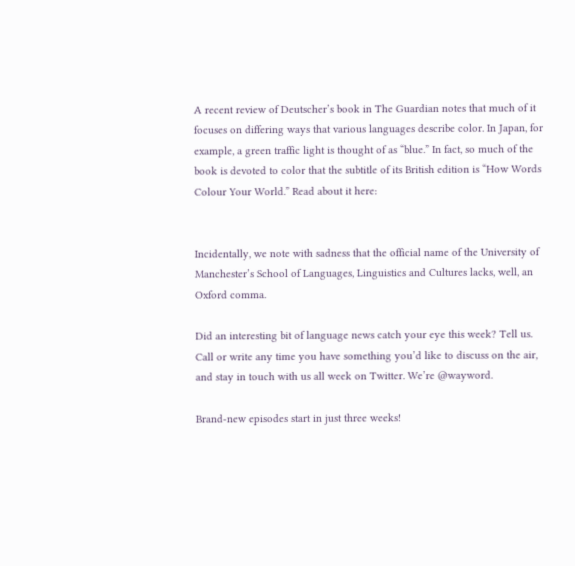A recent review of Deutscher’s book in The Guardian notes that much of it focuses on differing ways that various languages describe color. In Japan, for example, a green traffic light is thought of as “blue.” In fact, so much of the book is devoted to color that the subtitle of its British edition is “How Words Colour Your World.” Read about it here:


Incidentally, we note with sadness that the official name of the University of Manchester’s School of Languages, Linguistics and Cultures lacks, well, an Oxford comma.

Did an interesting bit of language news catch your eye this week? Tell us. Call or write any time you have something you’d like to discuss on the air, and stay in touch with us all week on Twitter. We’re @wayword.

Brand-new episodes start in just three weeks!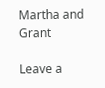Martha and Grant

Leave a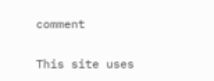comment

This site uses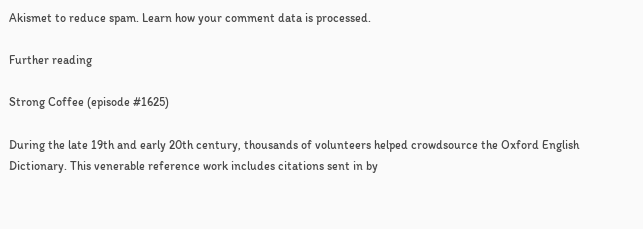Akismet to reduce spam. Learn how your comment data is processed.

Further reading

Strong Coffee (episode #1625)

During the late 19th and early 20th century, thousands of volunteers helped crowdsource the Oxford English Dictionary. This venerable reference work includes citations sent in by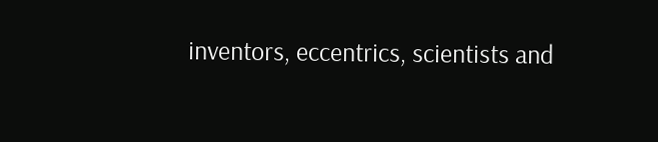inventors, eccentrics, scientists and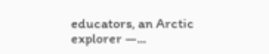educators, an Arctic explorer —...